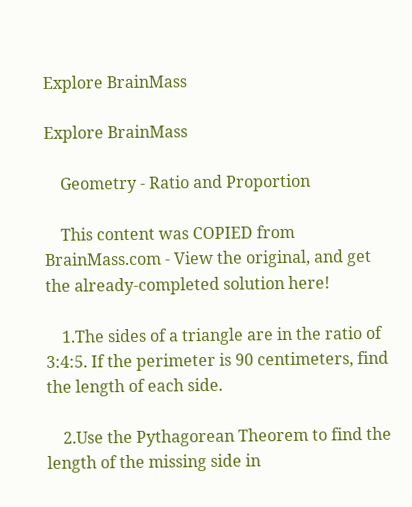Explore BrainMass

Explore BrainMass

    Geometry - Ratio and Proportion

    This content was COPIED from BrainMass.com - View the original, and get the already-completed solution here!

    1.The sides of a triangle are in the ratio of 3:4:5. If the perimeter is 90 centimeters, find the length of each side.

    2.Use the Pythagorean Theorem to find the length of the missing side in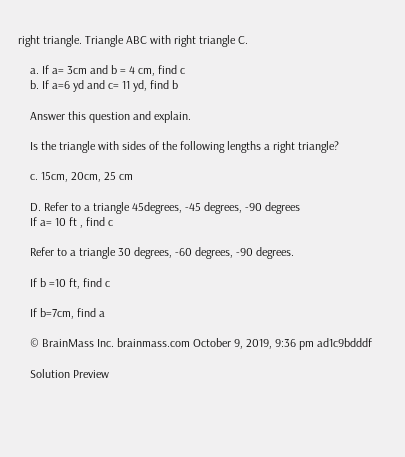right triangle. Triangle ABC with right triangle C.

    a. If a= 3cm and b = 4 cm, find c
    b. If a=6 yd and c= 11 yd, find b

    Answer this question and explain.

    Is the triangle with sides of the following lengths a right triangle?

    c. 15cm, 20cm, 25 cm

    D. Refer to a triangle 45degrees, -45 degrees, -90 degrees
    If a= 10 ft , find c

    Refer to a triangle 30 degrees, -60 degrees, -90 degrees.

    If b =10 ft, find c

    If b=7cm, find a

    © BrainMass Inc. brainmass.com October 9, 2019, 9:36 pm ad1c9bdddf

    Solution Preview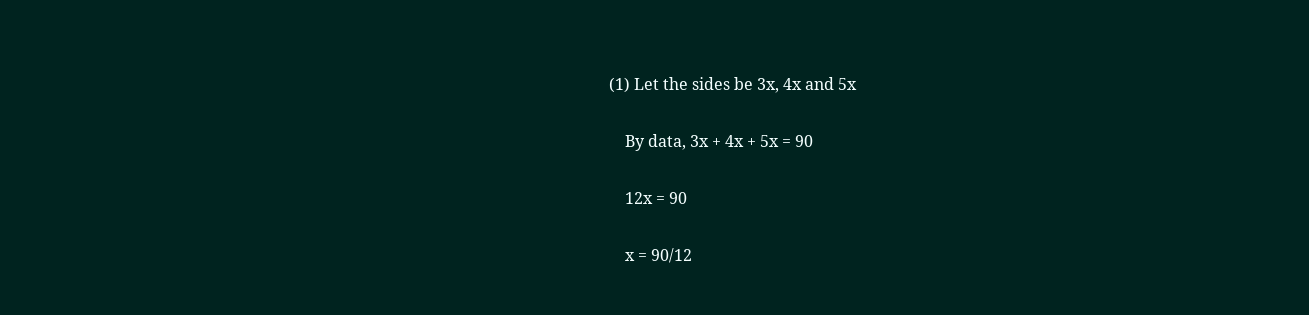(1) Let the sides be 3x, 4x and 5x

    By data, 3x + 4x + 5x = 90

    12x = 90

    x = 90/12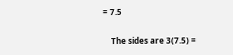= 7.5

    The sides are 3(7.5) =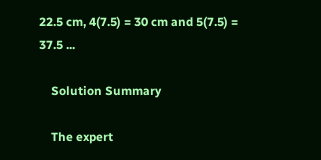22.5 cm, 4(7.5) = 30 cm and 5(7.5) = 37.5 ...

    Solution Summary

    The expert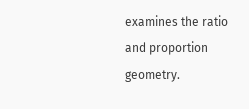examines the ratio and proportion geometry.